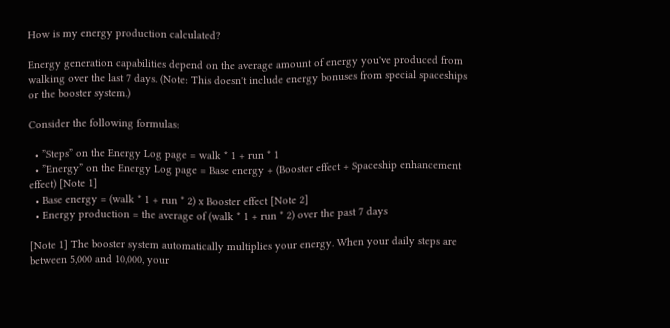How is my energy production calculated?

Energy generation capabilities depend on the average amount of energy you've produced from walking over the last 7 days. (Note: This doesn't include energy bonuses from special spaceships or the booster system.)

Consider the following formulas:

  • ”Steps” on the Energy Log page = walk * 1 + run * 1
  • ”Energy” on the Energy Log page = Base energy + (Booster effect + Spaceship enhancement effect) [Note 1]
  • Base energy = (walk * 1 + run * 2) x Booster effect [Note 2]
  • Energy production = the average of (walk * 1 + run * 2) over the past 7 days

[Note 1] The booster system automatically multiplies your energy. When your daily steps are between 5,000 and 10,000, your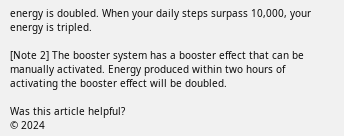energy is doubled. When your daily steps surpass 10,000, your energy is tripled.

[Note 2] The booster system has a booster effect that can be manually activated. Energy produced within two hours of activating the booster effect will be doubled.

Was this article helpful?
© 2024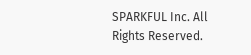SPARKFUL Inc. All Rights Reserved.